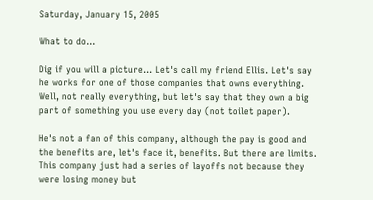Saturday, January 15, 2005

What to do...

Dig if you will a picture... Let's call my friend Ellis. Let's say he works for one of those companies that owns everything. Well, not really everything, but let's say that they own a big part of something you use every day (not toilet paper).

He's not a fan of this company, although the pay is good and the benefits are, let's face it, benefits. But there are limits. This company just had a series of layoffs not because they were losing money but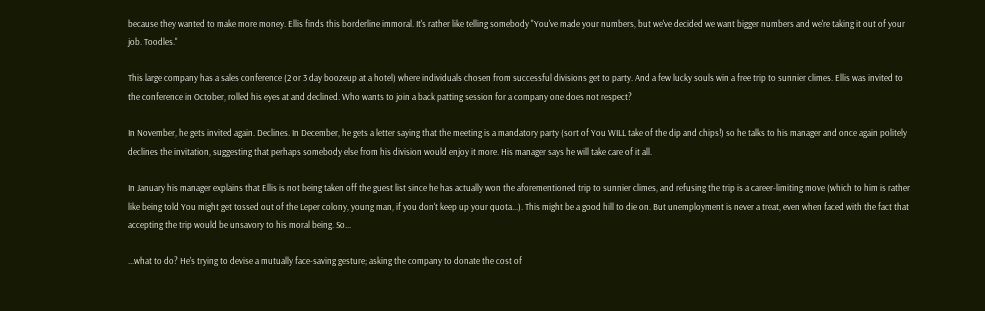because they wanted to make more money. Ellis finds this borderline immoral. It's rather like telling somebody "You've made your numbers, but we've decided we want bigger numbers and we're taking it out of your job. Toodles."

This large company has a sales conference (2 or 3 day boozeup at a hotel) where individuals chosen from successful divisions get to party. And a few lucky souls win a free trip to sunnier climes. Ellis was invited to the conference in October, rolled his eyes at and declined. Who wants to join a back patting session for a company one does not respect?

In November, he gets invited again. Declines. In December, he gets a letter saying that the meeting is a mandatory party (sort of You WILL take of the dip and chips!) so he talks to his manager and once again politely declines the invitation, suggesting that perhaps somebody else from his division would enjoy it more. His manager says he will take care of it all.

In January his manager explains that Ellis is not being taken off the guest list since he has actually won the aforementioned trip to sunnier climes, and refusing the trip is a career-limiting move (which to him is rather like being told You might get tossed out of the Leper colony, young man, if you don't keep up your quota...). This might be a good hill to die on. But unemployment is never a treat, even when faced with the fact that accepting the trip would be unsavory to his moral being. So...

...what to do? He's trying to devise a mutually face-saving gesture; asking the company to donate the cost of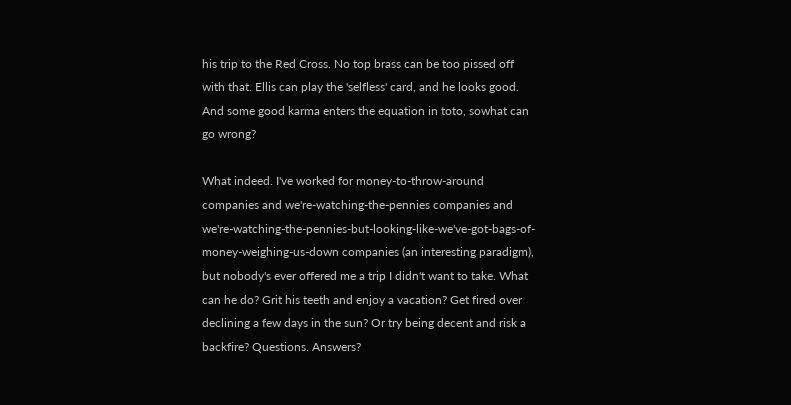his trip to the Red Cross. No top brass can be too pissed off with that. Ellis can play the 'selfless' card, and he looks good. And some good karma enters the equation in toto, sowhat can go wrong?

What indeed. I've worked for money-to-throw-around companies and we're-watching-the-pennies companies and we're-watching-the-pennies-but-looking-like-we've-got-bags-of-money-weighing-us-down companies (an interesting paradigm), but nobody's ever offered me a trip I didn't want to take. What can he do? Grit his teeth and enjoy a vacation? Get fired over declining a few days in the sun? Or try being decent and risk a backfire? Questions. Answers?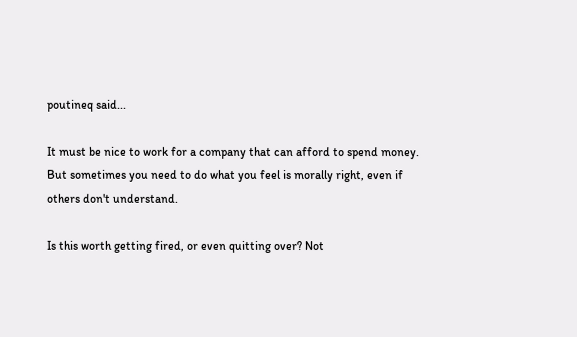poutineq said...

It must be nice to work for a company that can afford to spend money. But sometimes you need to do what you feel is morally right, even if others don't understand.

Is this worth getting fired, or even quitting over? Not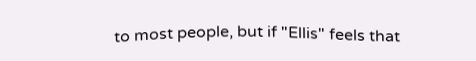to most people, but if "Ellis" feels that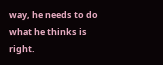way, he needs to do what he thinks is right.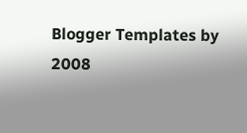Blogger Templates by 2008